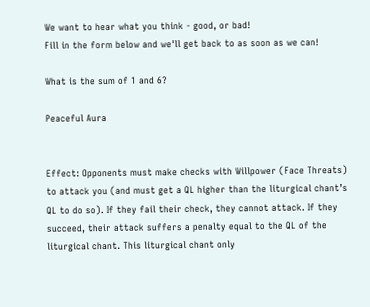We want to hear what you think - good, or bad!
Fill in the form below and we'll get back to as soon as we can!

What is the sum of 1 and 6?

Peaceful Aura


Effect: Opponents must make checks with Willpower (Face Threats) to attack you (and must get a QL higher than the liturgical chant’s QL to do so). If they fail their check, they cannot attack. If they succeed, their attack suffers a penalty equal to the QL of the liturgical chant. This liturgical chant only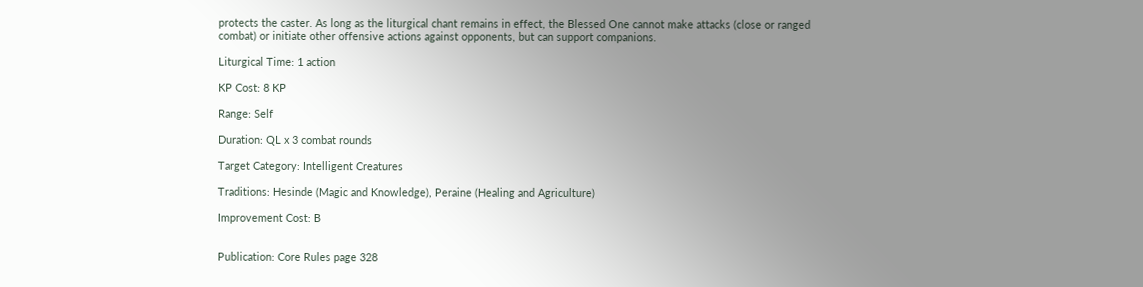protects the caster. As long as the liturgical chant remains in effect, the Blessed One cannot make attacks (close or ranged combat) or initiate other offensive actions against opponents, but can support companions.

Liturgical Time: 1 action

KP Cost: 8 KP

Range: Self

Duration: QL x 3 combat rounds

Target Category: Intelligent Creatures

Traditions: Hesinde (Magic and Knowledge), Peraine (Healing and Agriculture)

Improvement Cost: B


Publication: Core Rules page 328